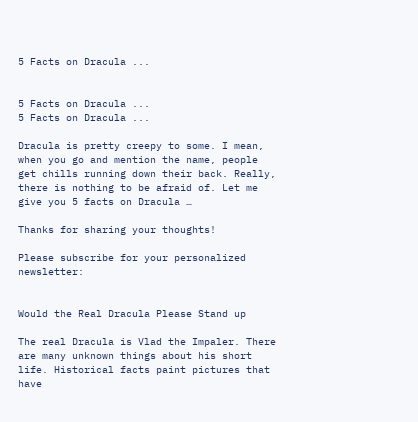5 Facts on Dracula ...


5 Facts on Dracula ...
5 Facts on Dracula ...

Dracula is pretty creepy to some. I mean, when you go and mention the name, people get chills running down their back. Really, there is nothing to be afraid of. Let me give you 5 facts on Dracula …

Thanks for sharing your thoughts!

Please subscribe for your personalized newsletter:


Would the Real Dracula Please Stand up

The real Dracula is Vlad the Impaler. There are many unknown things about his short life. Historical facts paint pictures that have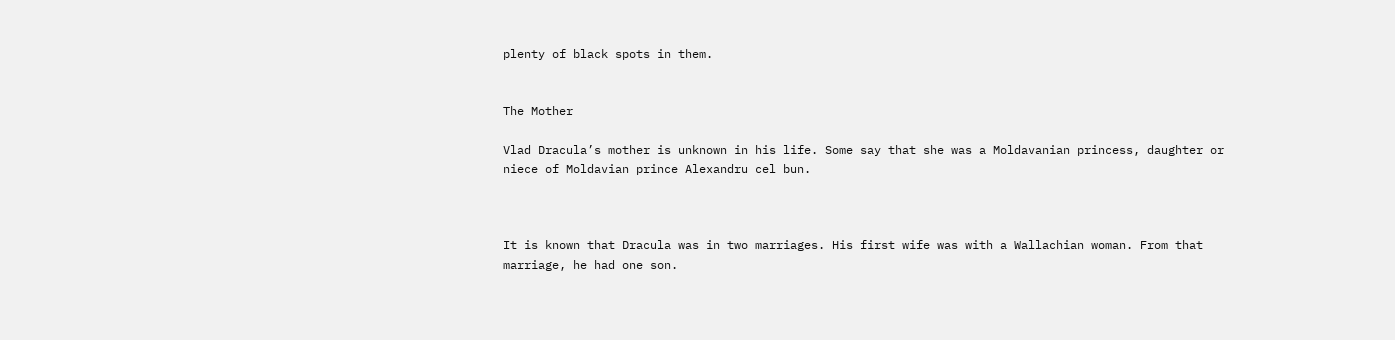plenty of black spots in them.


The Mother

Vlad Dracula’s mother is unknown in his life. Some say that she was a Moldavanian princess, daughter or niece of Moldavian prince Alexandru cel bun.



It is known that Dracula was in two marriages. His first wife was with a Wallachian woman. From that marriage, he had one son.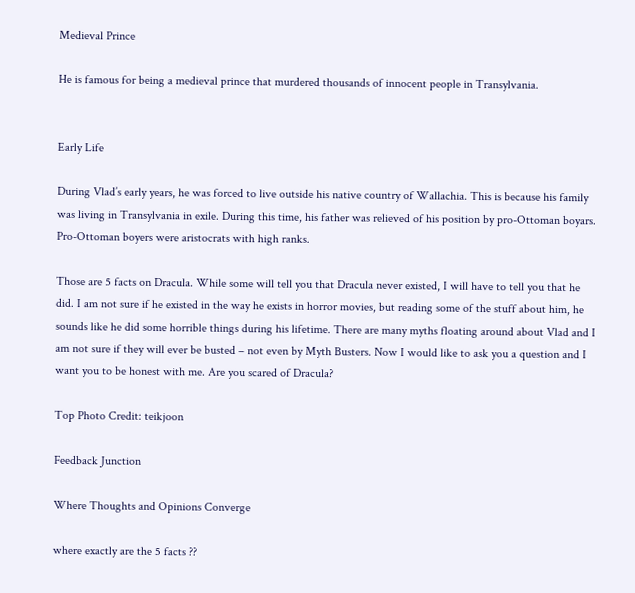Medieval Prince

He is famous for being a medieval prince that murdered thousands of innocent people in Transylvania.


Early Life

During Vlad’s early years, he was forced to live outside his native country of Wallachia. This is because his family was living in Transylvania in exile. During this time, his father was relieved of his position by pro-Ottoman boyars. Pro-Ottoman boyers were aristocrats with high ranks.

Those are 5 facts on Dracula. While some will tell you that Dracula never existed, I will have to tell you that he did. I am not sure if he existed in the way he exists in horror movies, but reading some of the stuff about him, he sounds like he did some horrible things during his lifetime. There are many myths floating around about Vlad and I am not sure if they will ever be busted – not even by Myth Busters. Now I would like to ask you a question and I want you to be honest with me. Are you scared of Dracula?

Top Photo Credit: teikjoon

Feedback Junction

Where Thoughts and Opinions Converge

where exactly are the 5 facts ??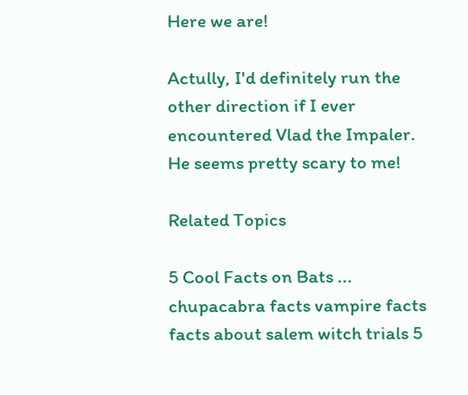Here we are!

Actully, I'd definitely run the other direction if I ever encountered Vlad the Impaler. He seems pretty scary to me!

Related Topics

5 Cool Facts on Bats ... chupacabra facts vampire facts facts about salem witch trials 5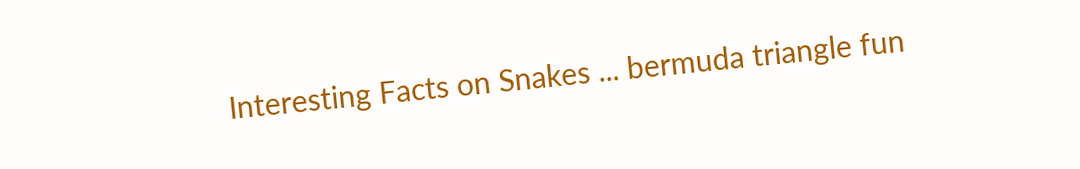Interesting Facts on Snakes ... bermuda triangle fun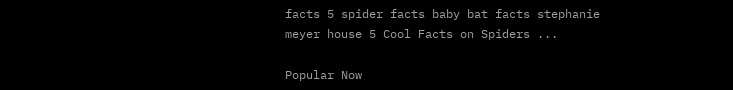facts 5 spider facts baby bat facts stephanie meyer house 5 Cool Facts on Spiders ...

Popular Now